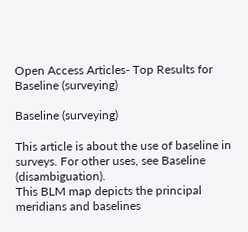Open Access Articles- Top Results for Baseline (surveying)

Baseline (surveying)

This article is about the use of baseline in surveys. For other uses, see Baseline (disambiguation).
This BLM map depicts the principal meridians and baselines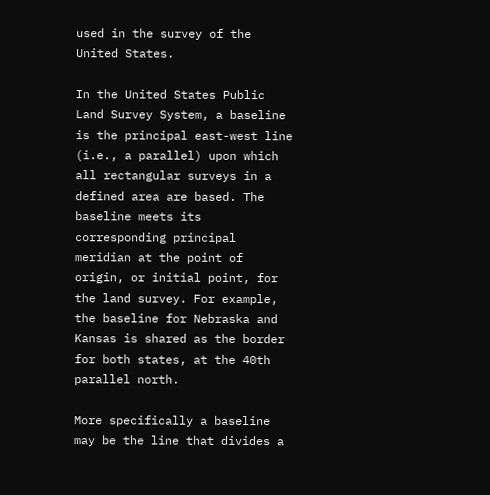used in the survey of the United States.

In the United States Public Land Survey System, a baseline is the principal east-west line (i.e., a parallel) upon which all rectangular surveys in a defined area are based. The baseline meets its corresponding principal meridian at the point of origin, or initial point, for the land survey. For example, the baseline for Nebraska and Kansas is shared as the border for both states, at the 40th parallel north.

More specifically a baseline may be the line that divides a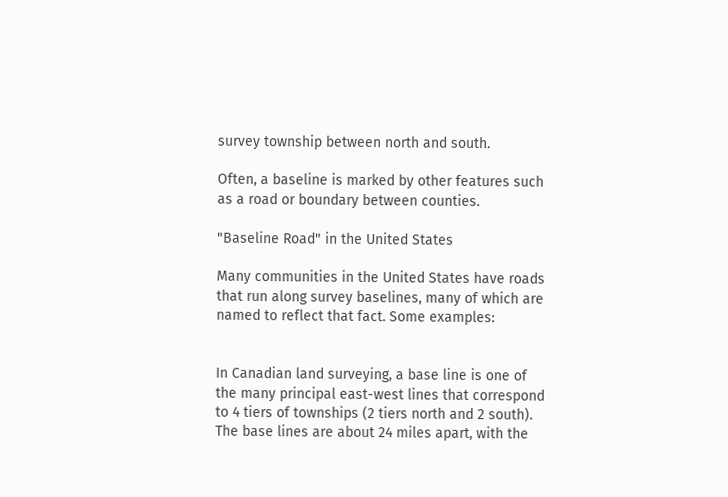survey township between north and south.

Often, a baseline is marked by other features such as a road or boundary between counties.

"Baseline Road" in the United States

Many communities in the United States have roads that run along survey baselines, many of which are named to reflect that fact. Some examples:


In Canadian land surveying, a base line is one of the many principal east-west lines that correspond to 4 tiers of townships (2 tiers north and 2 south). The base lines are about 24 miles apart, with the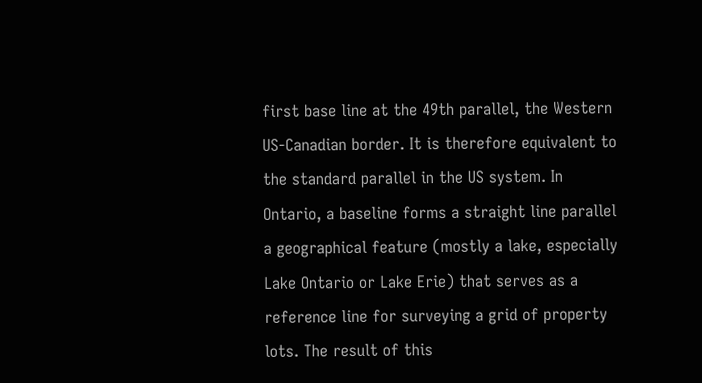first base line at the 49th parallel, the Western US-Canadian border. It is therefore equivalent to the standard parallel in the US system. In Ontario, a baseline forms a straight line parallel a geographical feature (mostly a lake, especially Lake Ontario or Lake Erie) that serves as a reference line for surveying a grid of property lots. The result of this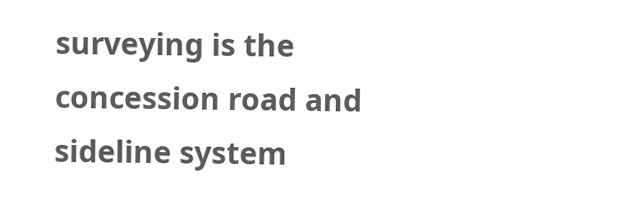surveying is the concession road and sideline system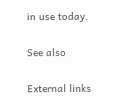in use today.

See also

External links